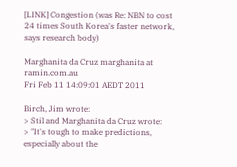[LINK] Congestion (was Re: NBN to cost 24 times South Korea's faster network, says research body)

Marghanita da Cruz marghanita at ramin.com.au
Fri Feb 11 14:09:01 AEDT 2011

Birch, Jim wrote:
> Stil and Marghanita da Cruz wrote:
> "It's tough to make predictions, especially about the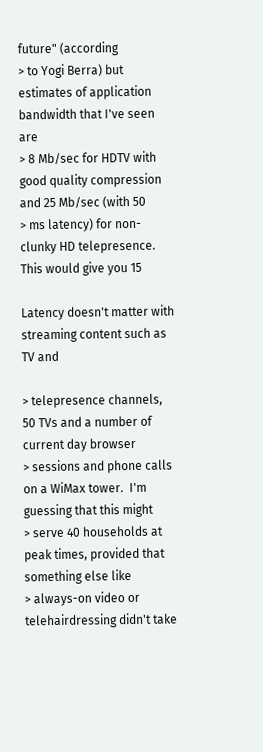future" (according
> to Yogi Berra) but estimates of application bandwidth that I've seen are
> 8 Mb/sec for HDTV with good quality compression and 25 Mb/sec (with 50
> ms latency) for non-clunky HD telepresence.  This would give you 15

Latency doesn't matter with streaming content such as TV and

> telepresence channels, 50 TVs and a number of current day browser
> sessions and phone calls on a WiMax tower.  I'm guessing that this might
> serve 40 households at peak times, provided that something else like
> always-on video or telehairdressing didn't take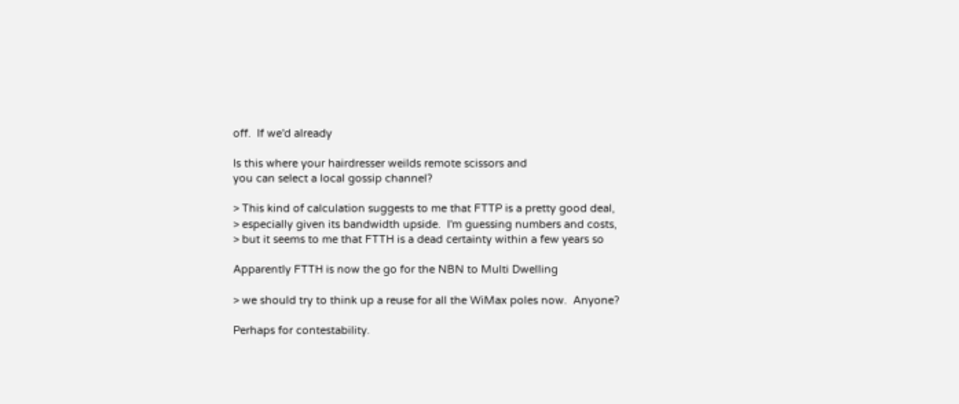off.  If we'd already

Is this where your hairdresser weilds remote scissors and
you can select a local gossip channel?

> This kind of calculation suggests to me that FTTP is a pretty good deal,
> especially given its bandwidth upside.  I'm guessing numbers and costs,
> but it seems to me that FTTH is a dead certainty within a few years so

Apparently FTTH is now the go for the NBN to Multi Dwelling

> we should try to think up a reuse for all the WiMax poles now.  Anyone?

Perhaps for contestability.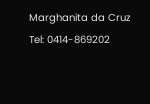Marghanita da Cruz
Tel: 0414-869202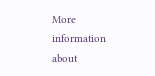More information about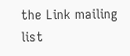the Link mailing list